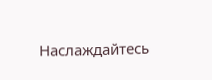Наслаждайтесь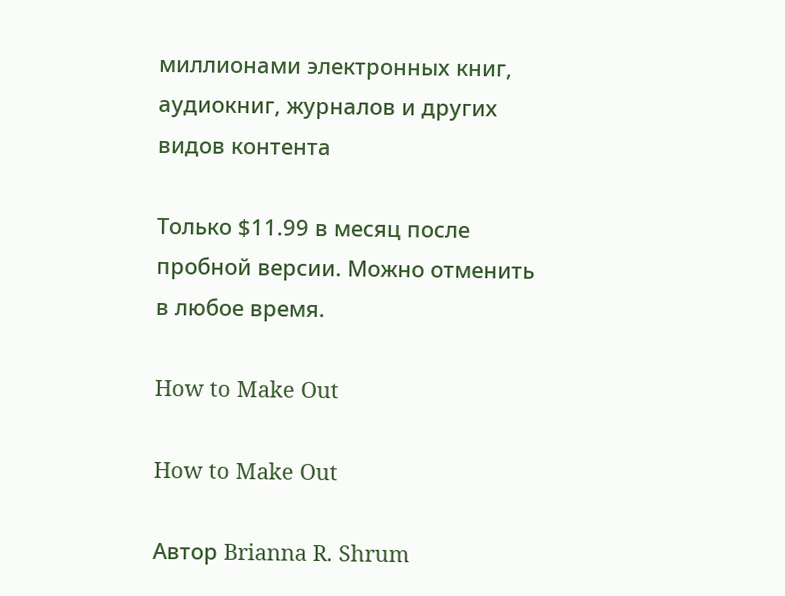миллионами электронных книг, аудиокниг, журналов и других видов контента

Только $11.99 в месяц после пробной версии. Можно отменить в любое время.

How to Make Out

How to Make Out

Автор Brianna R. Shrum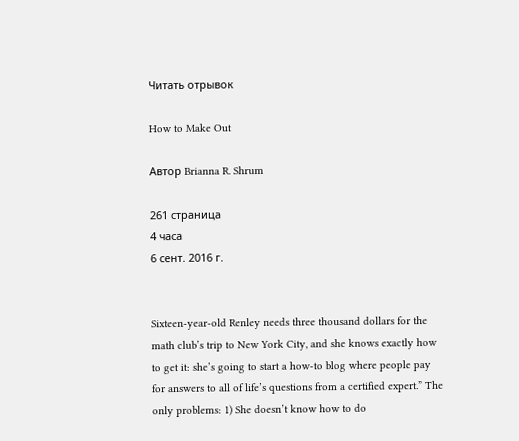Читать отрывок

How to Make Out

Автор Brianna R. Shrum

261 страница
4 часа
6 сент. 2016 г.


Sixteen-year-old Renley needs three thousand dollars for the math club’s trip to New York City, and she knows exactly how to get it: she’s going to start a how-to blog where people pay for answers to all of life’s questions from a certified expert.” The only problems: 1) She doesn’t know how to do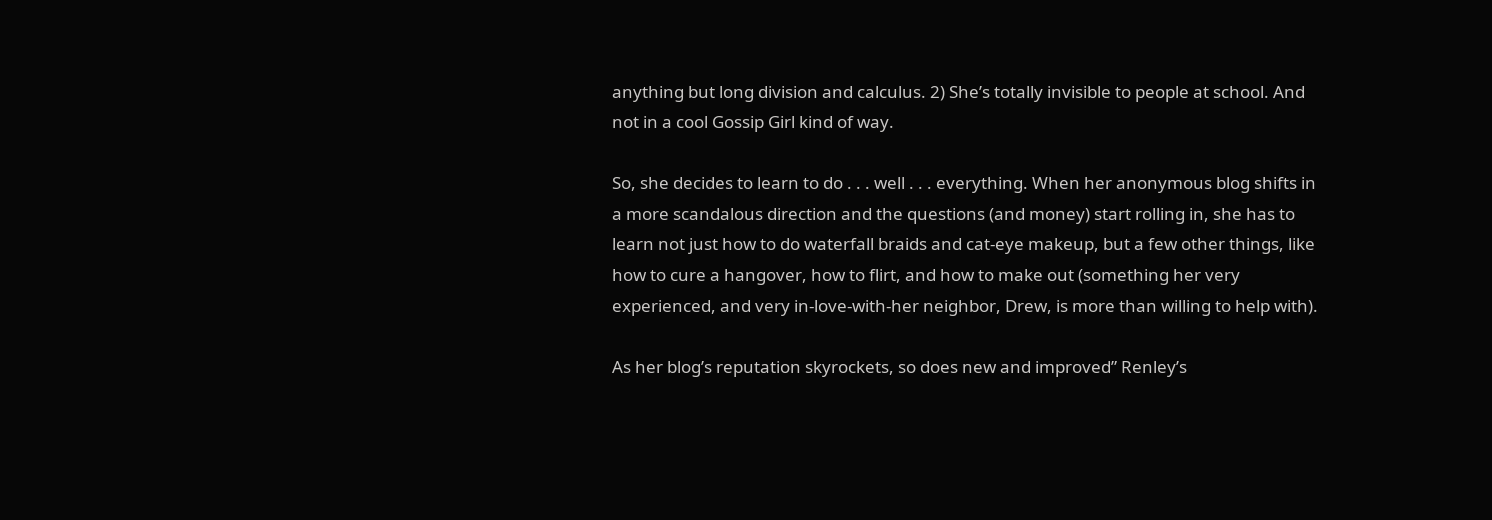anything but long division and calculus. 2) She’s totally invisible to people at school. And not in a cool Gossip Girl kind of way.

So, she decides to learn to do . . . well . . . everything. When her anonymous blog shifts in a more scandalous direction and the questions (and money) start rolling in, she has to learn not just how to do waterfall braids and cat-eye makeup, but a few other things, like how to cure a hangover, how to flirt, and how to make out (something her very experienced, and very in-love-with-her neighbor, Drew, is more than willing to help with).

As her blog’s reputation skyrockets, so does new and improved” Renley’s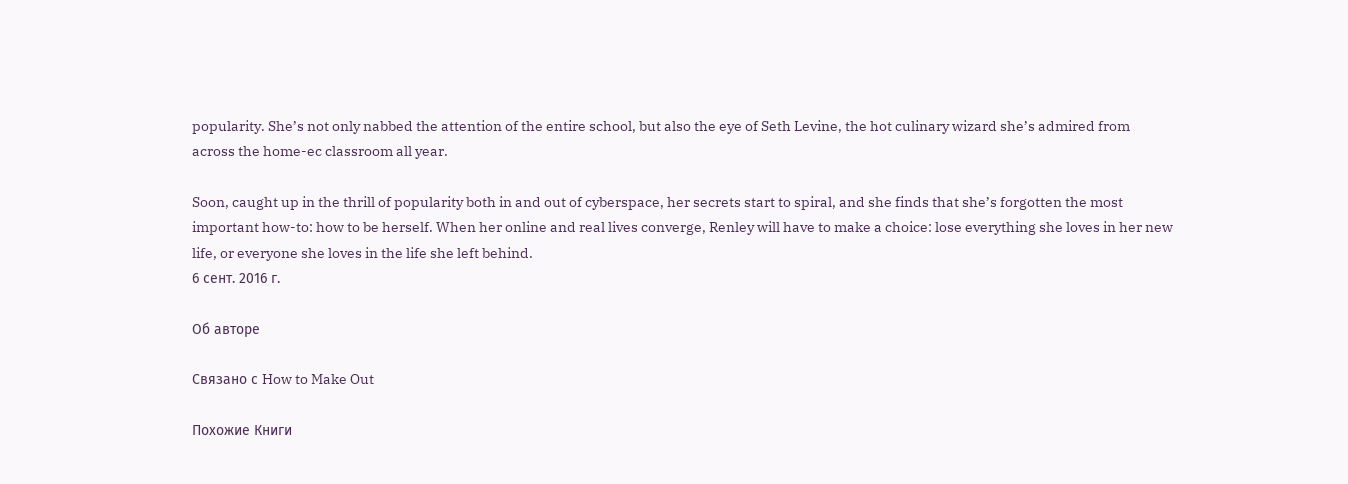popularity. She’s not only nabbed the attention of the entire school, but also the eye of Seth Levine, the hot culinary wizard she’s admired from across the home-ec classroom all year.

Soon, caught up in the thrill of popularity both in and out of cyberspace, her secrets start to spiral, and she finds that she’s forgotten the most important how-to: how to be herself. When her online and real lives converge, Renley will have to make a choice: lose everything she loves in her new life, or everyone she loves in the life she left behind.
6 сент. 2016 г.

Об авторе

Связано с How to Make Out

Похожие Книги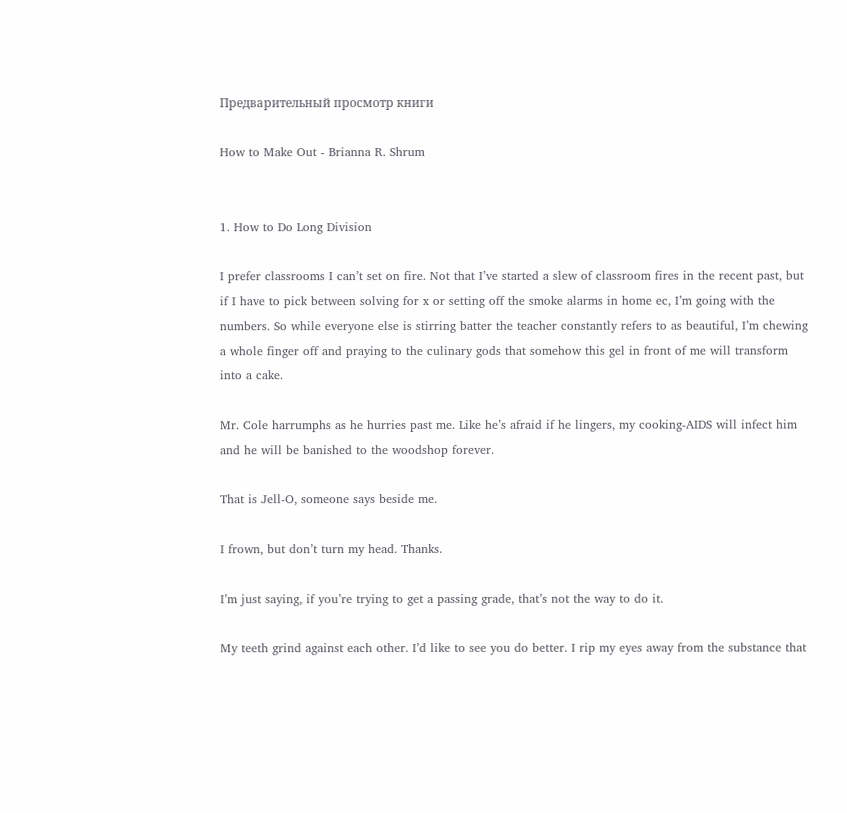Предварительный просмотр книги

How to Make Out - Brianna R. Shrum


1. How to Do Long Division

I prefer classrooms I can’t set on fire. Not that I’ve started a slew of classroom fires in the recent past, but if I have to pick between solving for x or setting off the smoke alarms in home ec, I’m going with the numbers. So while everyone else is stirring batter the teacher constantly refers to as beautiful, I’m chewing a whole finger off and praying to the culinary gods that somehow this gel in front of me will transform into a cake.

Mr. Cole harrumphs as he hurries past me. Like he’s afraid if he lingers, my cooking-AIDS will infect him and he will be banished to the woodshop forever.

That is Jell-O, someone says beside me.

I frown, but don’t turn my head. Thanks.

I’m just saying, if you’re trying to get a passing grade, that’s not the way to do it.

My teeth grind against each other. I’d like to see you do better. I rip my eyes away from the substance that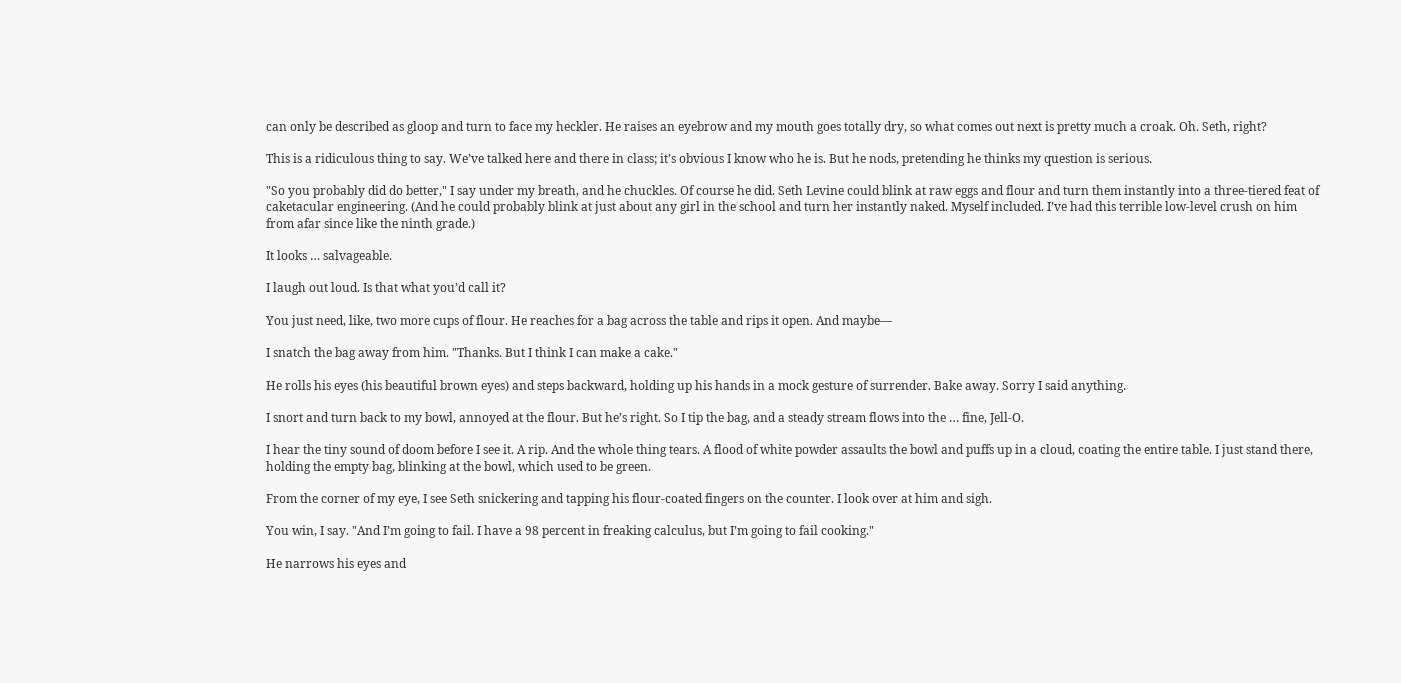can only be described as gloop and turn to face my heckler. He raises an eyebrow and my mouth goes totally dry, so what comes out next is pretty much a croak. Oh. Seth, right?

This is a ridiculous thing to say. We’ve talked here and there in class; it’s obvious I know who he is. But he nods, pretending he thinks my question is serious.

"So you probably did do better," I say under my breath, and he chuckles. Of course he did. Seth Levine could blink at raw eggs and flour and turn them instantly into a three-tiered feat of caketacular engineering. (And he could probably blink at just about any girl in the school and turn her instantly naked. Myself included. I’ve had this terrible low-level crush on him from afar since like the ninth grade.)

It looks … salvageable.

I laugh out loud. Is that what you’d call it?

You just need, like, two more cups of flour. He reaches for a bag across the table and rips it open. And maybe—

I snatch the bag away from him. "Thanks. But I think I can make a cake."

He rolls his eyes (his beautiful brown eyes) and steps backward, holding up his hands in a mock gesture of surrender. Bake away. Sorry I said anything.

I snort and turn back to my bowl, annoyed at the flour. But he’s right. So I tip the bag, and a steady stream flows into the … fine, Jell-O.

I hear the tiny sound of doom before I see it. A rip. And the whole thing tears. A flood of white powder assaults the bowl and puffs up in a cloud, coating the entire table. I just stand there, holding the empty bag, blinking at the bowl, which used to be green.

From the corner of my eye, I see Seth snickering and tapping his flour-coated fingers on the counter. I look over at him and sigh.

You win, I say. "And I’m going to fail. I have a 98 percent in freaking calculus, but I’m going to fail cooking."

He narrows his eyes and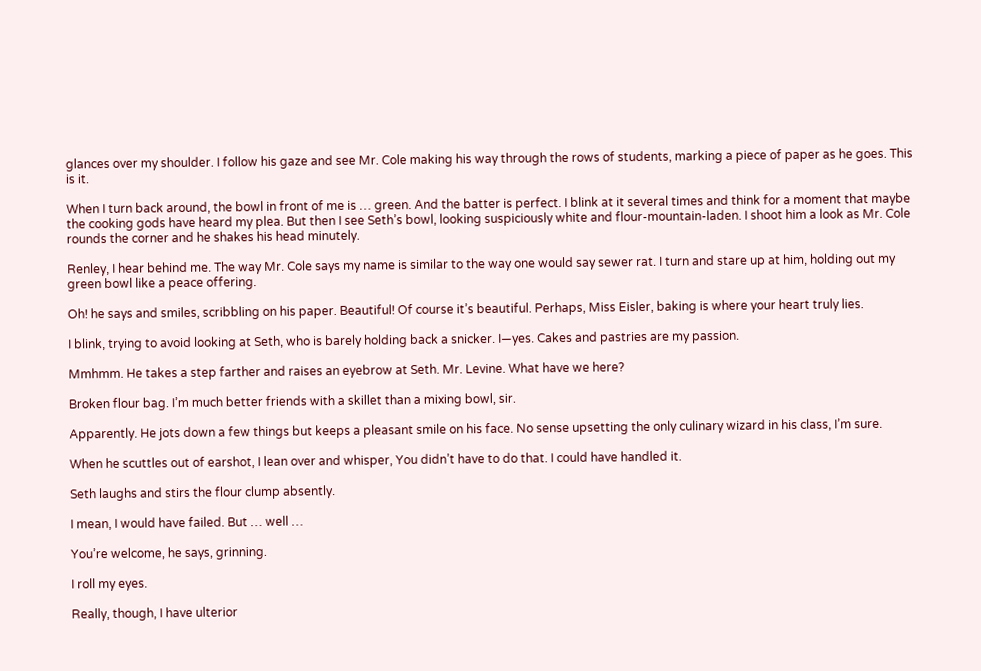glances over my shoulder. I follow his gaze and see Mr. Cole making his way through the rows of students, marking a piece of paper as he goes. This is it.

When I turn back around, the bowl in front of me is … green. And the batter is perfect. I blink at it several times and think for a moment that maybe the cooking gods have heard my plea. But then I see Seth’s bowl, looking suspiciously white and flour-mountain-laden. I shoot him a look as Mr. Cole rounds the corner and he shakes his head minutely.

Renley, I hear behind me. The way Mr. Cole says my name is similar to the way one would say sewer rat. I turn and stare up at him, holding out my green bowl like a peace offering.

Oh! he says and smiles, scribbling on his paper. Beautiful! Of course it’s beautiful. Perhaps, Miss Eisler, baking is where your heart truly lies.

I blink, trying to avoid looking at Seth, who is barely holding back a snicker. I—yes. Cakes and pastries are my passion.

Mmhmm. He takes a step farther and raises an eyebrow at Seth. Mr. Levine. What have we here?

Broken flour bag. I’m much better friends with a skillet than a mixing bowl, sir.

Apparently. He jots down a few things but keeps a pleasant smile on his face. No sense upsetting the only culinary wizard in his class, I’m sure.

When he scuttles out of earshot, I lean over and whisper, You didn’t have to do that. I could have handled it.

Seth laughs and stirs the flour clump absently.

I mean, I would have failed. But … well …

You’re welcome, he says, grinning.

I roll my eyes.

Really, though, I have ulterior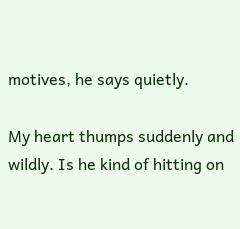motives, he says quietly.

My heart thumps suddenly and wildly. Is he kind of hitting on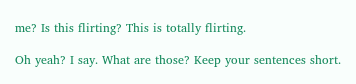me? Is this flirting? This is totally flirting.

Oh yeah? I say. What are those? Keep your sentences short.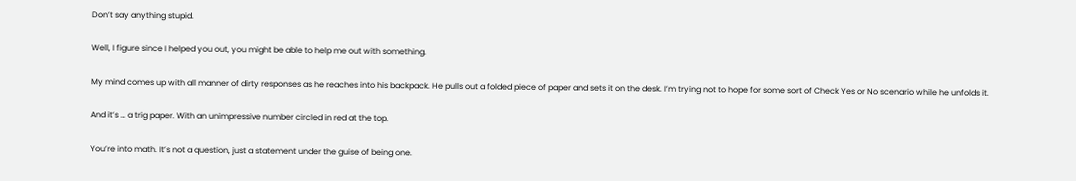Don’t say anything stupid.

Well, I figure since I helped you out, you might be able to help me out with something.

My mind comes up with all manner of dirty responses as he reaches into his backpack. He pulls out a folded piece of paper and sets it on the desk. I’m trying not to hope for some sort of Check Yes or No scenario while he unfolds it.

And it’s … a trig paper. With an unimpressive number circled in red at the top.

You’re into math. It’s not a question, just a statement under the guise of being one.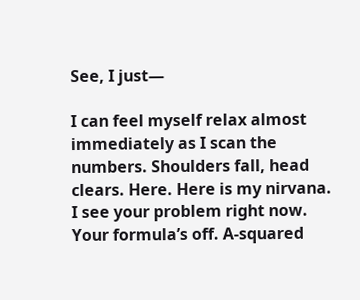See, I just—

I can feel myself relax almost immediately as I scan the numbers. Shoulders fall, head clears. Here. Here is my nirvana. I see your problem right now. Your formula’s off. A-squared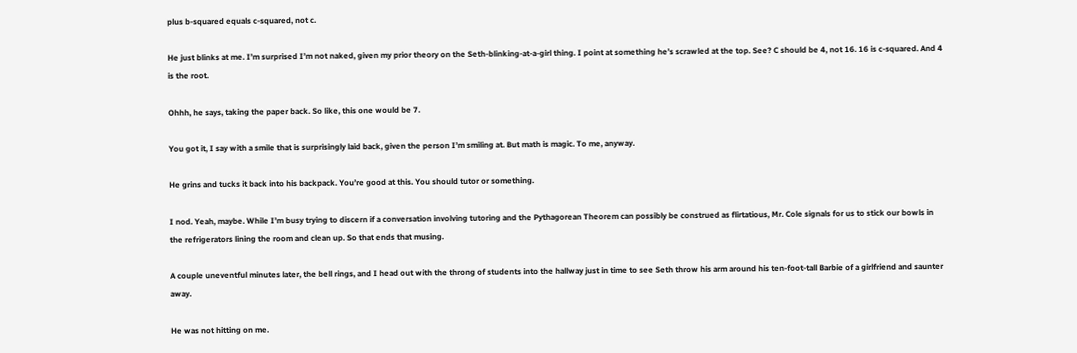plus b-squared equals c-squared, not c.

He just blinks at me. I’m surprised I’m not naked, given my prior theory on the Seth-blinking-at-a-girl thing. I point at something he’s scrawled at the top. See? C should be 4, not 16. 16 is c-squared. And 4 is the root.

Ohhh, he says, taking the paper back. So like, this one would be 7.

You got it, I say with a smile that is surprisingly laid back, given the person I’m smiling at. But math is magic. To me, anyway.

He grins and tucks it back into his backpack. You’re good at this. You should tutor or something.

I nod. Yeah, maybe. While I’m busy trying to discern if a conversation involving tutoring and the Pythagorean Theorem can possibly be construed as flirtatious, Mr. Cole signals for us to stick our bowls in the refrigerators lining the room and clean up. So that ends that musing.

A couple uneventful minutes later, the bell rings, and I head out with the throng of students into the hallway just in time to see Seth throw his arm around his ten-foot-tall Barbie of a girlfriend and saunter away.

He was not hitting on me.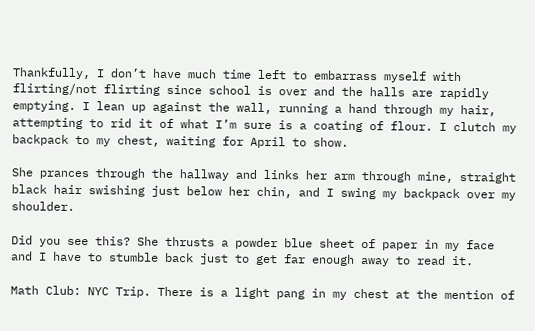Thankfully, I don’t have much time left to embarrass myself with flirting/not flirting since school is over and the halls are rapidly emptying. I lean up against the wall, running a hand through my hair, attempting to rid it of what I’m sure is a coating of flour. I clutch my backpack to my chest, waiting for April to show.

She prances through the hallway and links her arm through mine, straight black hair swishing just below her chin, and I swing my backpack over my shoulder.

Did you see this? She thrusts a powder blue sheet of paper in my face and I have to stumble back just to get far enough away to read it.

Math Club: NYC Trip. There is a light pang in my chest at the mention of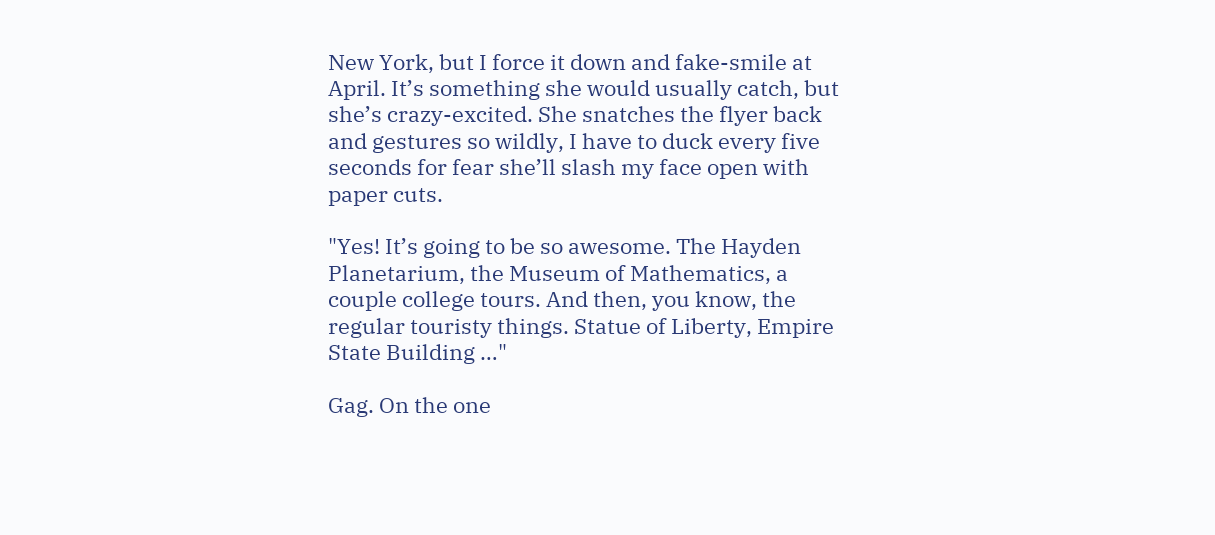New York, but I force it down and fake-smile at April. It’s something she would usually catch, but she’s crazy-excited. She snatches the flyer back and gestures so wildly, I have to duck every five seconds for fear she’ll slash my face open with paper cuts.

"Yes! It’s going to be so awesome. The Hayden Planetarium, the Museum of Mathematics, a couple college tours. And then, you know, the regular touristy things. Statue of Liberty, Empire State Building …"

Gag. On the one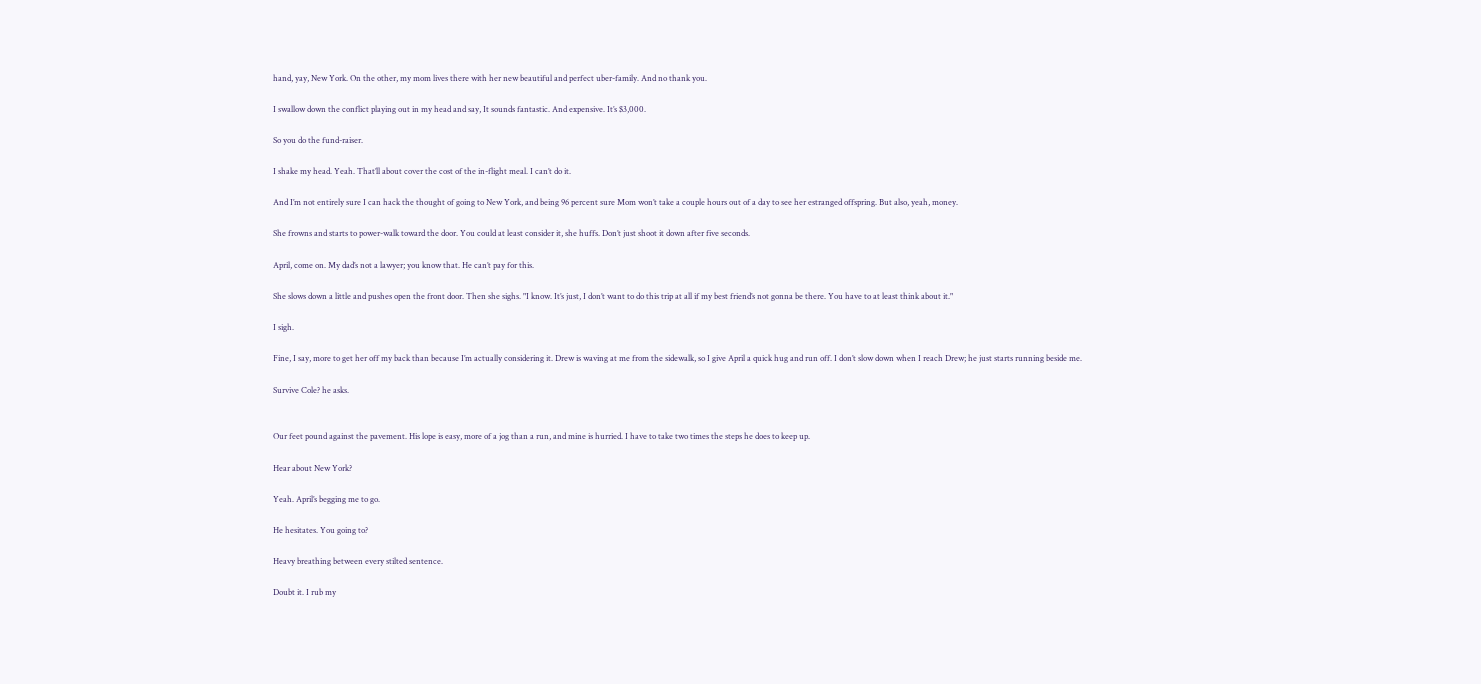hand, yay, New York. On the other, my mom lives there with her new beautiful and perfect uber-family. And no thank you.

I swallow down the conflict playing out in my head and say, It sounds fantastic. And expensive. It’s $3,000.

So you do the fund-raiser.

I shake my head. Yeah. That’ll about cover the cost of the in-flight meal. I can’t do it.

And I’m not entirely sure I can hack the thought of going to New York, and being 96 percent sure Mom won’t take a couple hours out of a day to see her estranged offspring. But also, yeah, money.

She frowns and starts to power-walk toward the door. You could at least consider it, she huffs. Don’t just shoot it down after five seconds.

April, come on. My dad’s not a lawyer; you know that. He can’t pay for this.

She slows down a little and pushes open the front door. Then she sighs. "I know. It’s just, I don’t want to do this trip at all if my best friend’s not gonna be there. You have to at least think about it."

I sigh.

Fine, I say, more to get her off my back than because I’m actually considering it. Drew is waving at me from the sidewalk, so I give April a quick hug and run off. I don’t slow down when I reach Drew; he just starts running beside me.

Survive Cole? he asks.


Our feet pound against the pavement. His lope is easy, more of a jog than a run, and mine is hurried. I have to take two times the steps he does to keep up.

Hear about New York?

Yeah. April’s begging me to go.

He hesitates. You going to?

Heavy breathing between every stilted sentence.

Doubt it. I rub my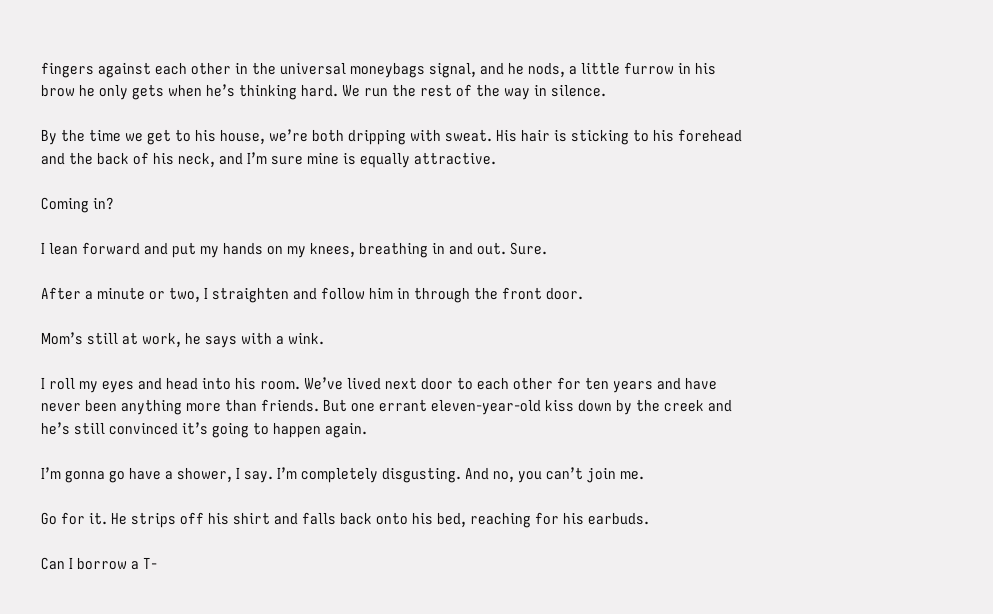fingers against each other in the universal moneybags signal, and he nods, a little furrow in his brow he only gets when he’s thinking hard. We run the rest of the way in silence.

By the time we get to his house, we’re both dripping with sweat. His hair is sticking to his forehead and the back of his neck, and I’m sure mine is equally attractive.

Coming in?

I lean forward and put my hands on my knees, breathing in and out. Sure.

After a minute or two, I straighten and follow him in through the front door.

Mom’s still at work, he says with a wink.

I roll my eyes and head into his room. We’ve lived next door to each other for ten years and have never been anything more than friends. But one errant eleven-year-old kiss down by the creek and he’s still convinced it’s going to happen again.

I’m gonna go have a shower, I say. I’m completely disgusting. And no, you can’t join me.

Go for it. He strips off his shirt and falls back onto his bed, reaching for his earbuds.

Can I borrow a T-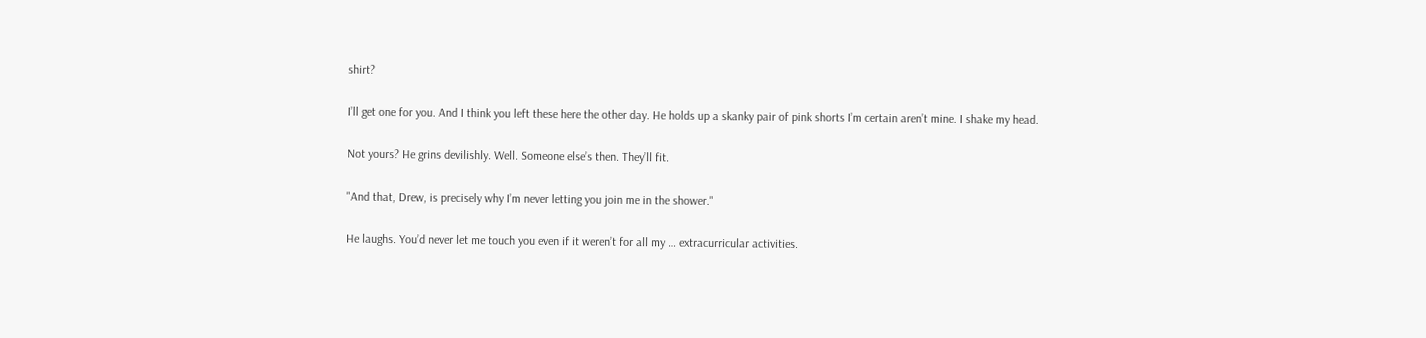shirt?

I’ll get one for you. And I think you left these here the other day. He holds up a skanky pair of pink shorts I’m certain aren’t mine. I shake my head.

Not yours? He grins devilishly. Well. Someone else’s then. They’ll fit.

"And that, Drew, is precisely why I’m never letting you join me in the shower."

He laughs. You’d never let me touch you even if it weren’t for all my … extracurricular activities.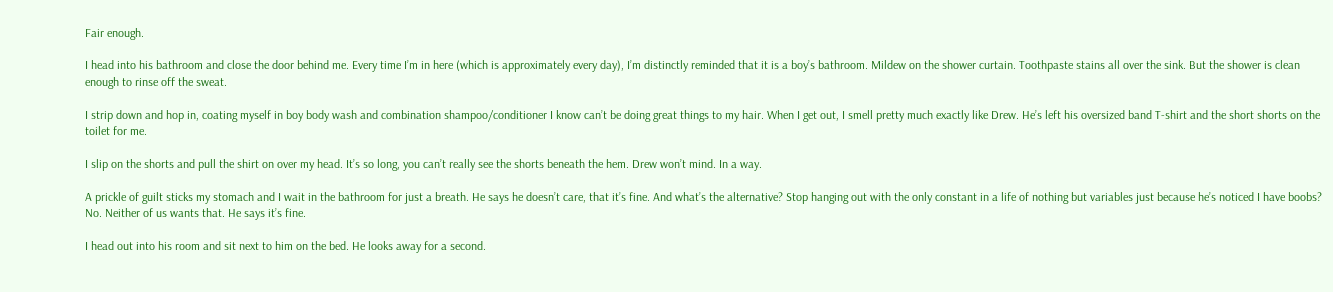Fair enough.

I head into his bathroom and close the door behind me. Every time I’m in here (which is approximately every day), I’m distinctly reminded that it is a boy’s bathroom. Mildew on the shower curtain. Toothpaste stains all over the sink. But the shower is clean enough to rinse off the sweat.

I strip down and hop in, coating myself in boy body wash and combination shampoo/conditioner I know can’t be doing great things to my hair. When I get out, I smell pretty much exactly like Drew. He’s left his oversized band T-shirt and the short shorts on the toilet for me.

I slip on the shorts and pull the shirt on over my head. It’s so long, you can’t really see the shorts beneath the hem. Drew won’t mind. In a way.

A prickle of guilt sticks my stomach and I wait in the bathroom for just a breath. He says he doesn’t care, that it’s fine. And what’s the alternative? Stop hanging out with the only constant in a life of nothing but variables just because he’s noticed I have boobs? No. Neither of us wants that. He says it’s fine.

I head out into his room and sit next to him on the bed. He looks away for a second.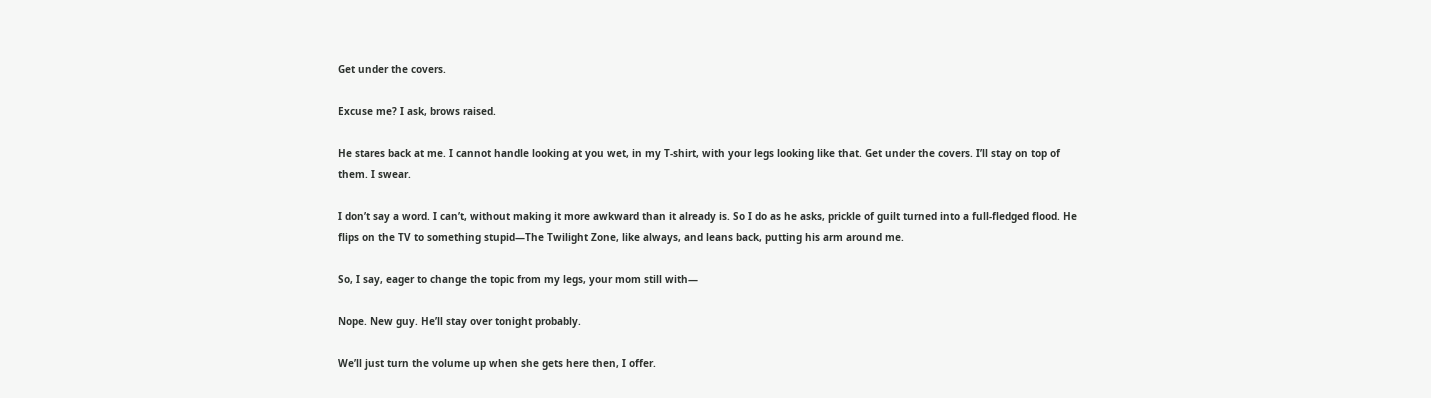Get under the covers.

Excuse me? I ask, brows raised.

He stares back at me. I cannot handle looking at you wet, in my T-shirt, with your legs looking like that. Get under the covers. I’ll stay on top of them. I swear.

I don’t say a word. I can’t, without making it more awkward than it already is. So I do as he asks, prickle of guilt turned into a full-fledged flood. He flips on the TV to something stupid—The Twilight Zone, like always, and leans back, putting his arm around me.

So, I say, eager to change the topic from my legs, your mom still with—

Nope. New guy. He’ll stay over tonight probably.

We’ll just turn the volume up when she gets here then, I offer.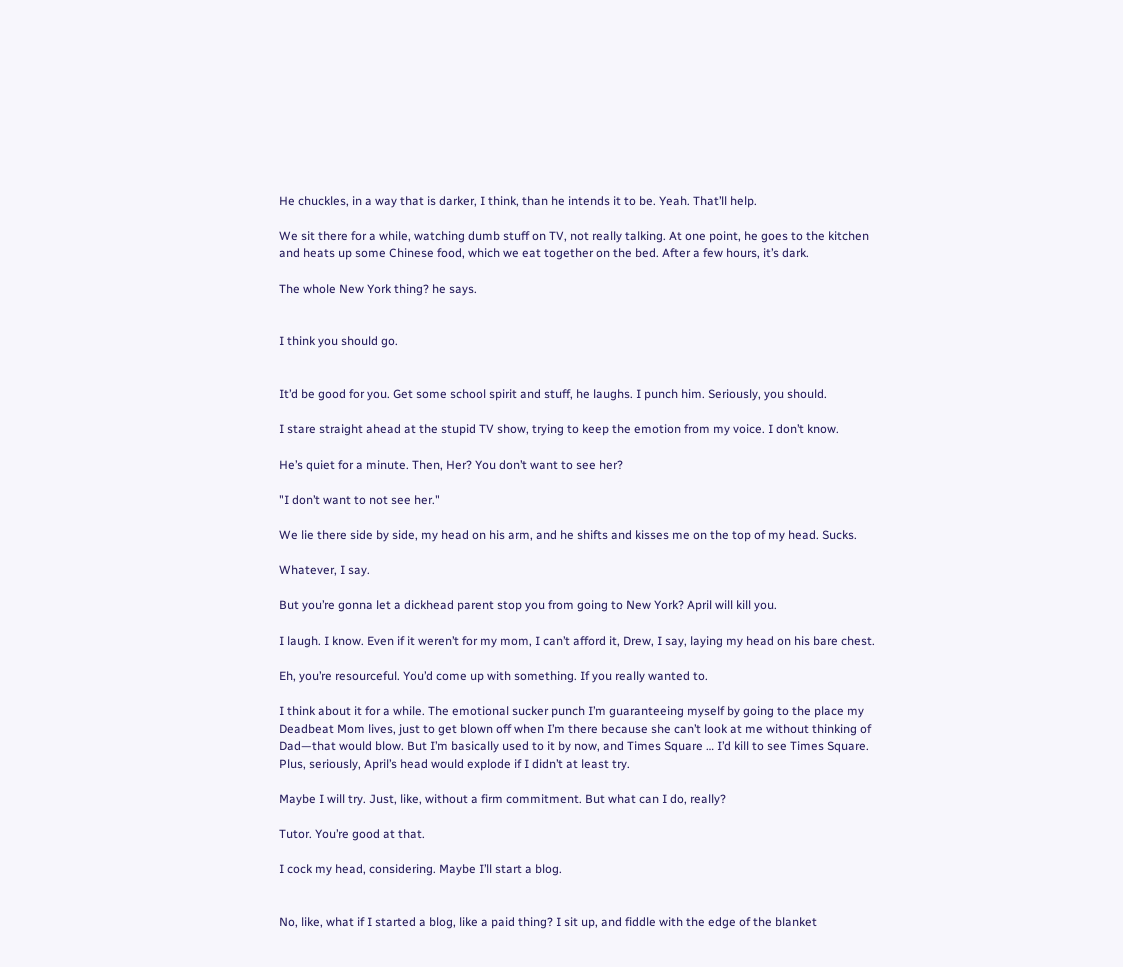He chuckles, in a way that is darker, I think, than he intends it to be. Yeah. That’ll help.

We sit there for a while, watching dumb stuff on TV, not really talking. At one point, he goes to the kitchen and heats up some Chinese food, which we eat together on the bed. After a few hours, it’s dark.

The whole New York thing? he says.


I think you should go.


It’d be good for you. Get some school spirit and stuff, he laughs. I punch him. Seriously, you should.

I stare straight ahead at the stupid TV show, trying to keep the emotion from my voice. I don’t know.

He’s quiet for a minute. Then, Her? You don’t want to see her?

"I don’t want to not see her."

We lie there side by side, my head on his arm, and he shifts and kisses me on the top of my head. Sucks.

Whatever, I say.

But you’re gonna let a dickhead parent stop you from going to New York? April will kill you.

I laugh. I know. Even if it weren’t for my mom, I can’t afford it, Drew, I say, laying my head on his bare chest.

Eh, you’re resourceful. You’d come up with something. If you really wanted to.

I think about it for a while. The emotional sucker punch I’m guaranteeing myself by going to the place my Deadbeat Mom lives, just to get blown off when I’m there because she can’t look at me without thinking of Dad—that would blow. But I’m basically used to it by now, and Times Square … I’d kill to see Times Square. Plus, seriously, April’s head would explode if I didn’t at least try.

Maybe I will try. Just, like, without a firm commitment. But what can I do, really?

Tutor. You’re good at that.

I cock my head, considering. Maybe I’ll start a blog.


No, like, what if I started a blog, like a paid thing? I sit up, and fiddle with the edge of the blanket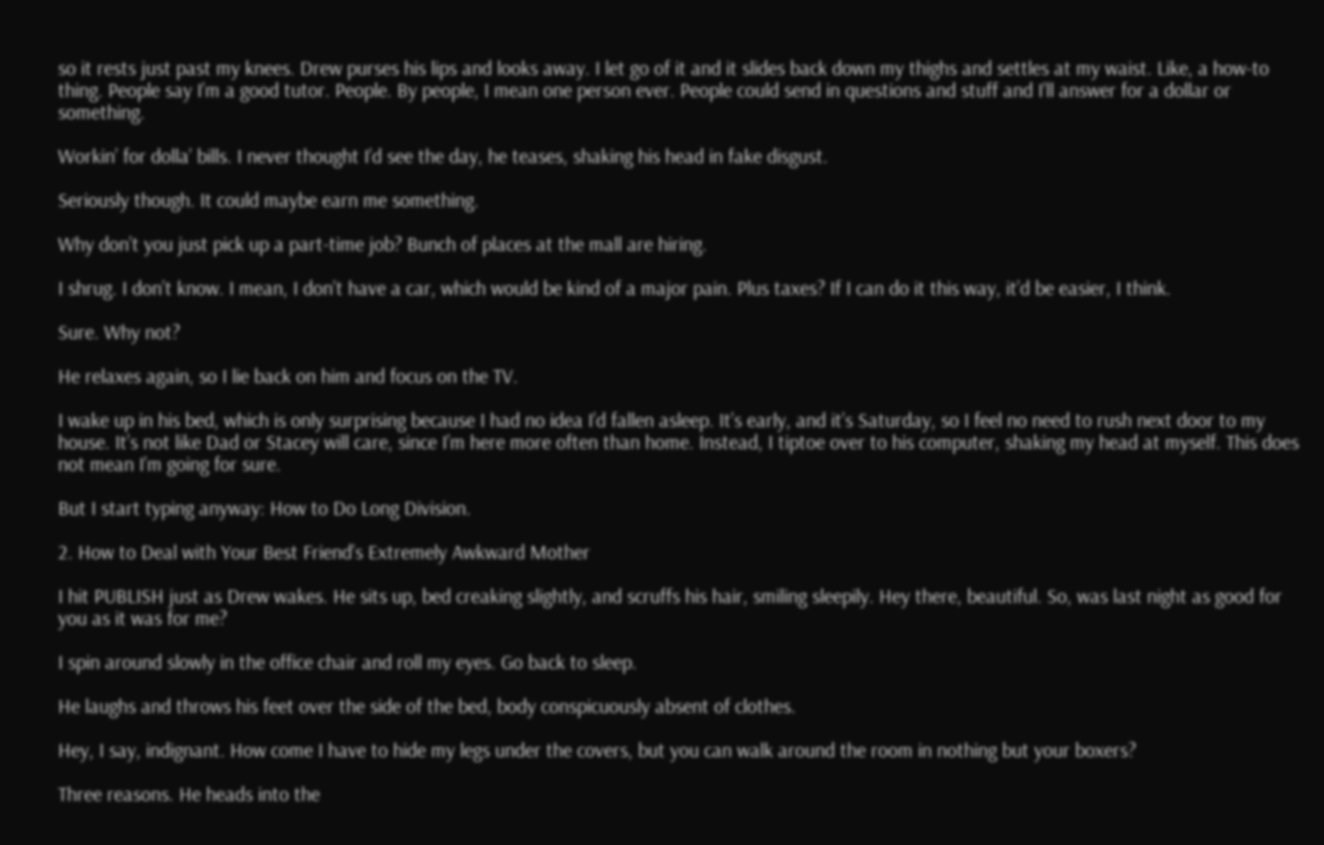so it rests just past my knees. Drew purses his lips and looks away. I let go of it and it slides back down my thighs and settles at my waist. Like, a how-to thing. People say I’m a good tutor. People. By people, I mean one person ever. People could send in questions and stuff and I’ll answer for a dollar or something.

Workin’ for dolla’ bills. I never thought I’d see the day, he teases, shaking his head in fake disgust.

Seriously though. It could maybe earn me something.

Why don’t you just pick up a part-time job? Bunch of places at the mall are hiring.

I shrug. I don’t know. I mean, I don’t have a car, which would be kind of a major pain. Plus taxes? If I can do it this way, it’d be easier, I think.

Sure. Why not?

He relaxes again, so I lie back on him and focus on the TV.

I wake up in his bed, which is only surprising because I had no idea I’d fallen asleep. It’s early, and it’s Saturday, so I feel no need to rush next door to my house. It’s not like Dad or Stacey will care, since I’m here more often than home. Instead, I tiptoe over to his computer, shaking my head at myself. This does not mean I’m going for sure.

But I start typing anyway: How to Do Long Division.

2. How to Deal with Your Best Friend’s Extremely Awkward Mother

I hit PUBLISH just as Drew wakes. He sits up, bed creaking slightly, and scruffs his hair, smiling sleepily. Hey there, beautiful. So, was last night as good for you as it was for me?

I spin around slowly in the office chair and roll my eyes. Go back to sleep.

He laughs and throws his feet over the side of the bed, body conspicuously absent of clothes.

Hey, I say, indignant. How come I have to hide my legs under the covers, but you can walk around the room in nothing but your boxers?

Three reasons. He heads into the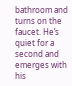bathroom and turns on the faucet. He’s quiet for a second and emerges with his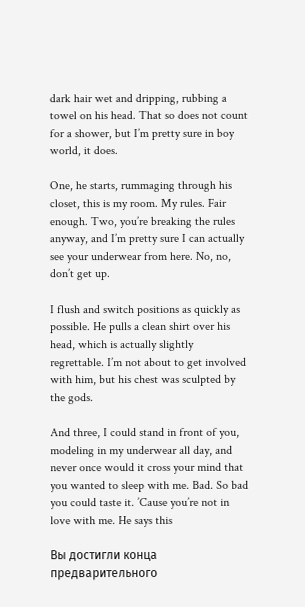dark hair wet and dripping, rubbing a towel on his head. That so does not count for a shower, but I’m pretty sure in boy world, it does.

One, he starts, rummaging through his closet, this is my room. My rules. Fair enough. Two, you’re breaking the rules anyway, and I’m pretty sure I can actually see your underwear from here. No, no, don’t get up.

I flush and switch positions as quickly as possible. He pulls a clean shirt over his head, which is actually slightly regrettable. I’m not about to get involved with him, but his chest was sculpted by the gods.

And three, I could stand in front of you, modeling in my underwear all day, and never once would it cross your mind that you wanted to sleep with me. Bad. So bad you could taste it. ’Cause you’re not in love with me. He says this

Вы достигли конца предварительного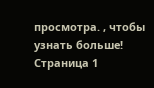просмотра. , чтобы узнать больше!
Страница 1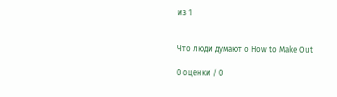из 1


Что люди думают о How to Make Out

0 оценки / 0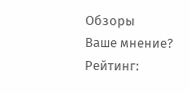Обзоры
Ваше мнение?
Рейтинг: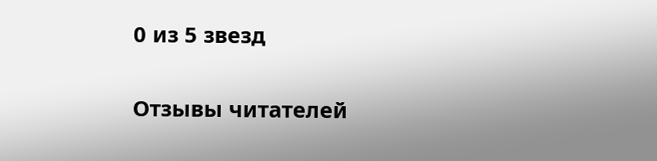0 из 5 звезд

Отзывы читателей